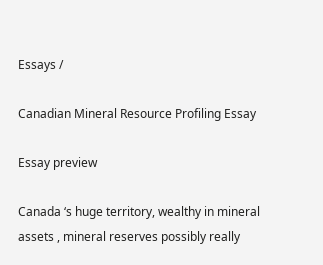Essays /

Canadian Mineral Resource Profiling Essay

Essay preview

Canada ‘s huge territory, wealthy in mineral assets , mineral reserves possibly really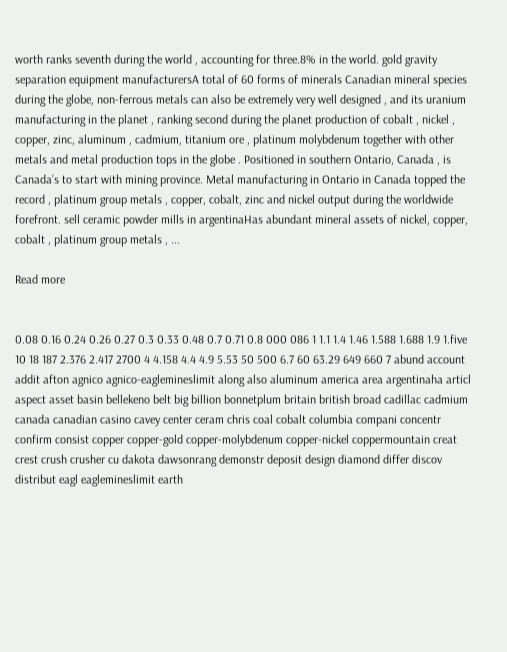worth ranks seventh during the world , accounting for three.8% in the world. gold gravity separation equipment manufacturersA total of 60 forms of minerals Canadian mineral species during the globe, non-ferrous metals can also be extremely very well designed , and its uranium manufacturing in the planet , ranking second during the planet production of cobalt , nickel , copper, zinc, aluminum , cadmium, titanium ore , platinum molybdenum together with other metals and metal production tops in the globe . Positioned in southern Ontario, Canada , is Canada’s to start with mining province. Metal manufacturing in Ontario in Canada topped the record , platinum group metals , copper, cobalt, zinc and nickel output during the worldwide forefront. sell ceramic powder mills in argentinaHas abundant mineral assets of nickel, copper, cobalt , platinum group metals , ...

Read more


0.08 0.16 0.24 0.26 0.27 0.3 0.33 0.48 0.7 0.71 0.8 000 086 1 1.1 1.4 1.46 1.588 1.688 1.9 1.five 10 18 187 2.376 2.417 2700 4 4.158 4.4 4.9 5.53 50 500 6.7 60 63.29 649 660 7 abund account addit afton agnico agnico-eaglemineslimit along also aluminum america area argentinaha articl aspect asset basin bellekeno belt big billion bonnetplum britain british broad cadillac cadmium canada canadian casino cavey center ceram chris coal cobalt columbia compani concentr confirm consist copper copper-gold copper-molybdenum copper-nickel coppermountain creat crest crush crusher cu dakota dawsonrang demonstr deposit design diamond differ discov distribut eagl eaglemineslimit earth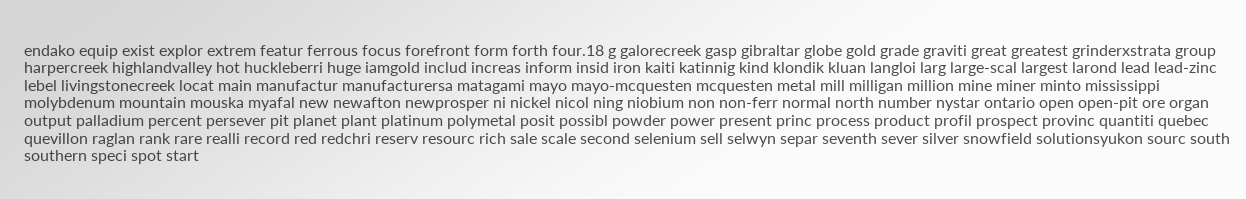endako equip exist explor extrem featur ferrous focus forefront form forth four.18 g galorecreek gasp gibraltar globe gold grade graviti great greatest grinderxstrata group harpercreek highlandvalley hot huckleberri huge iamgold includ increas inform insid iron kaiti katinnig kind klondik kluan langloi larg large-scal largest larond lead lead-zinc lebel livingstonecreek locat main manufactur manufacturersa matagami mayo mayo-mcquesten mcquesten metal mill milligan million mine miner minto mississippi molybdenum mountain mouska myafal new newafton newprosper ni nickel nicol ning niobium non non-ferr normal north number nystar ontario open open-pit ore organ output palladium percent persever pit planet plant platinum polymetal posit possibl powder power present princ process product profil prospect provinc quantiti quebec quevillon raglan rank rare realli record red redchri reserv resourc rich sale scale second selenium sell selwyn separ seventh sever silver snowfield solutionsyukon sourc south southern speci spot start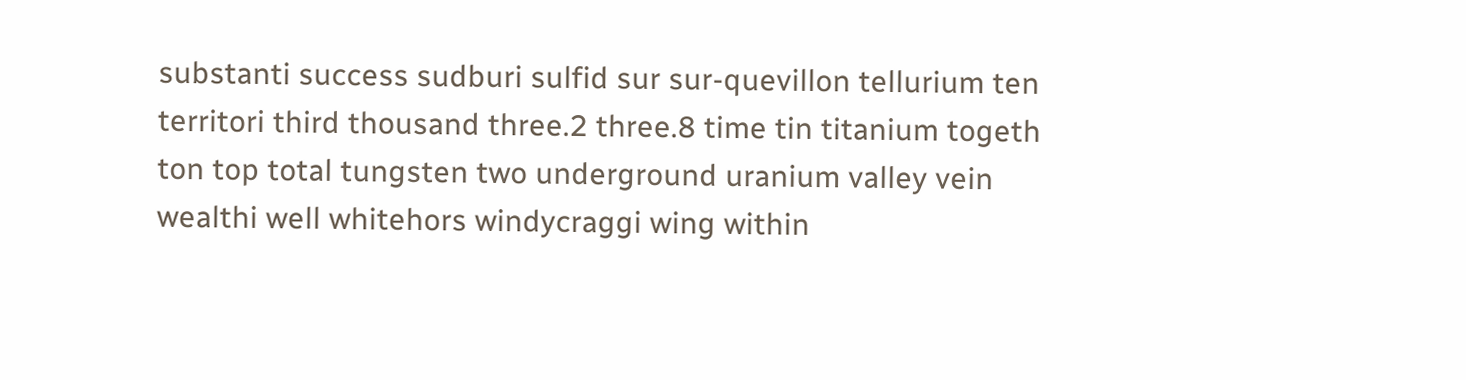substanti success sudburi sulfid sur sur-quevillon tellurium ten territori third thousand three.2 three.8 time tin titanium togeth ton top total tungsten two underground uranium valley vein wealthi well whitehors windycraggi wing within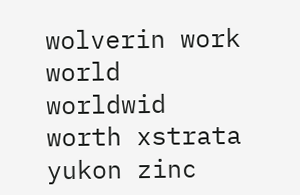wolverin work world worldwid worth xstrata yukon zinc